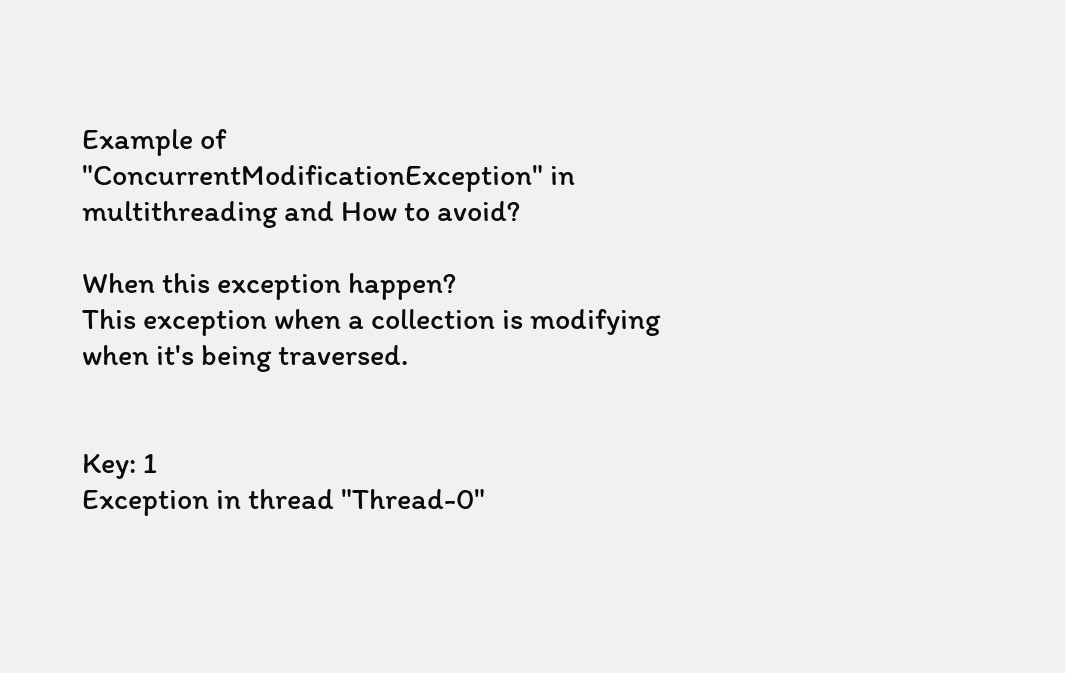Example of "ConcurrentModificationException" in multithreading and How to avoid?

When this exception happen?
This exception when a collection is modifying when it's being traversed.


Key: 1
Exception in thread "Thread-0"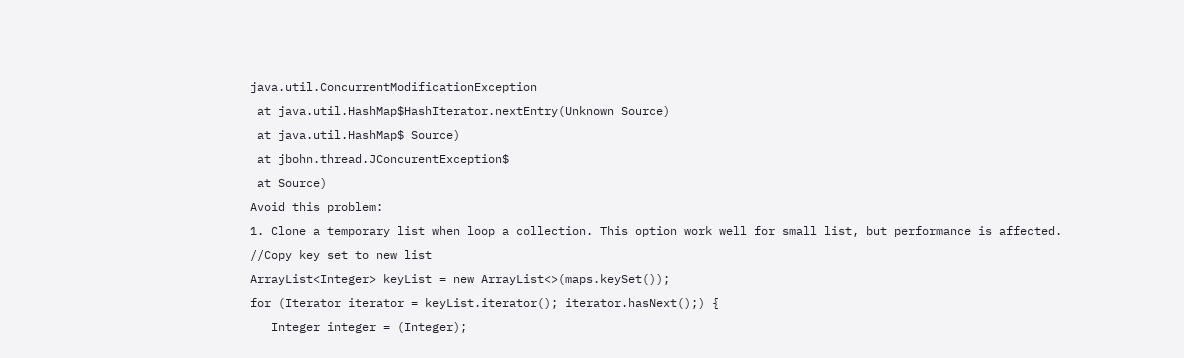java.util.ConcurrentModificationException
 at java.util.HashMap$HashIterator.nextEntry(Unknown Source)
 at java.util.HashMap$ Source)
 at jbohn.thread.JConcurentException$
 at Source)
Avoid this problem:
1. Clone a temporary list when loop a collection. This option work well for small list, but performance is affected.
//Copy key set to new list
ArrayList<Integer> keyList = new ArrayList<>(maps.keySet());
for (Iterator iterator = keyList.iterator(); iterator.hasNext();) {
   Integer integer = (Integer);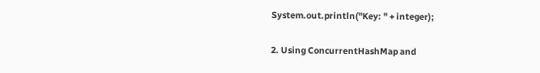System.out.println("Key: " + integer);

2. Using ConcurrentHashMap and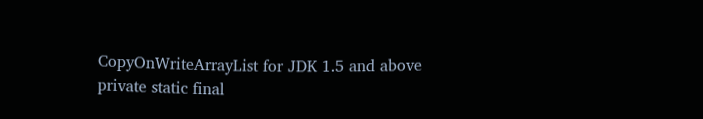CopyOnWriteArrayList for JDK 1.5 and above
private static final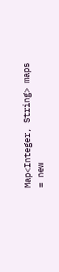Map<Integer, String> maps = new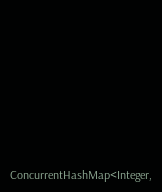ConcurrentHashMap<Integer,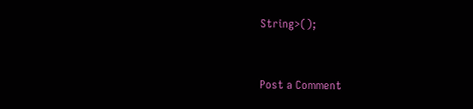String>();


Post a Comment